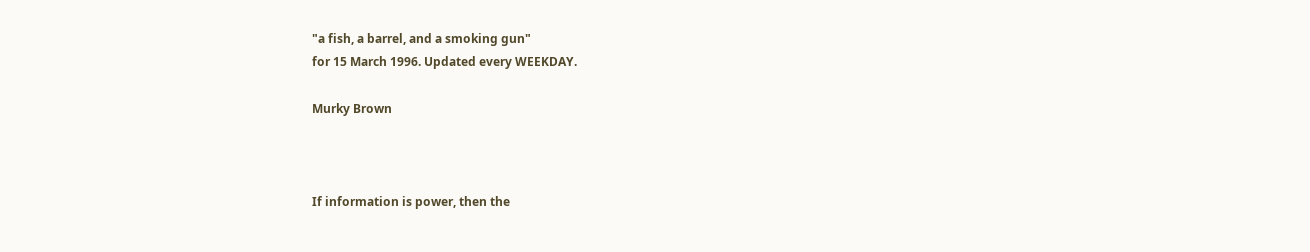"a fish, a barrel, and a smoking gun"
for 15 March 1996. Updated every WEEKDAY.

Murky Brown



If information is power, then the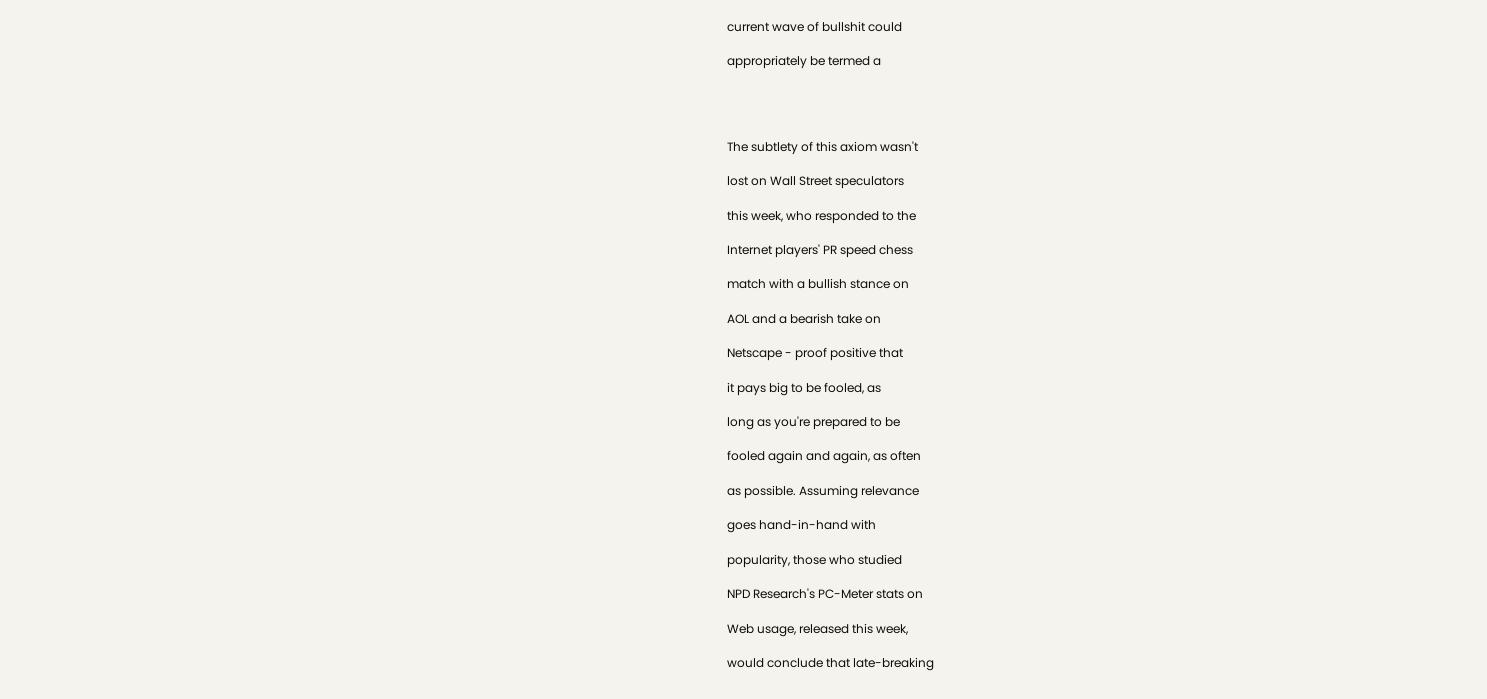current wave of bullshit could

appropriately be termed a




The subtlety of this axiom wasn't

lost on Wall Street speculators

this week, who responded to the

Internet players' PR speed chess

match with a bullish stance on

AOL and a bearish take on

Netscape - proof positive that

it pays big to be fooled, as

long as you're prepared to be

fooled again and again, as often

as possible. Assuming relevance

goes hand-in-hand with

popularity, those who studied

NPD Research's PC-Meter stats on

Web usage, released this week,

would conclude that late-breaking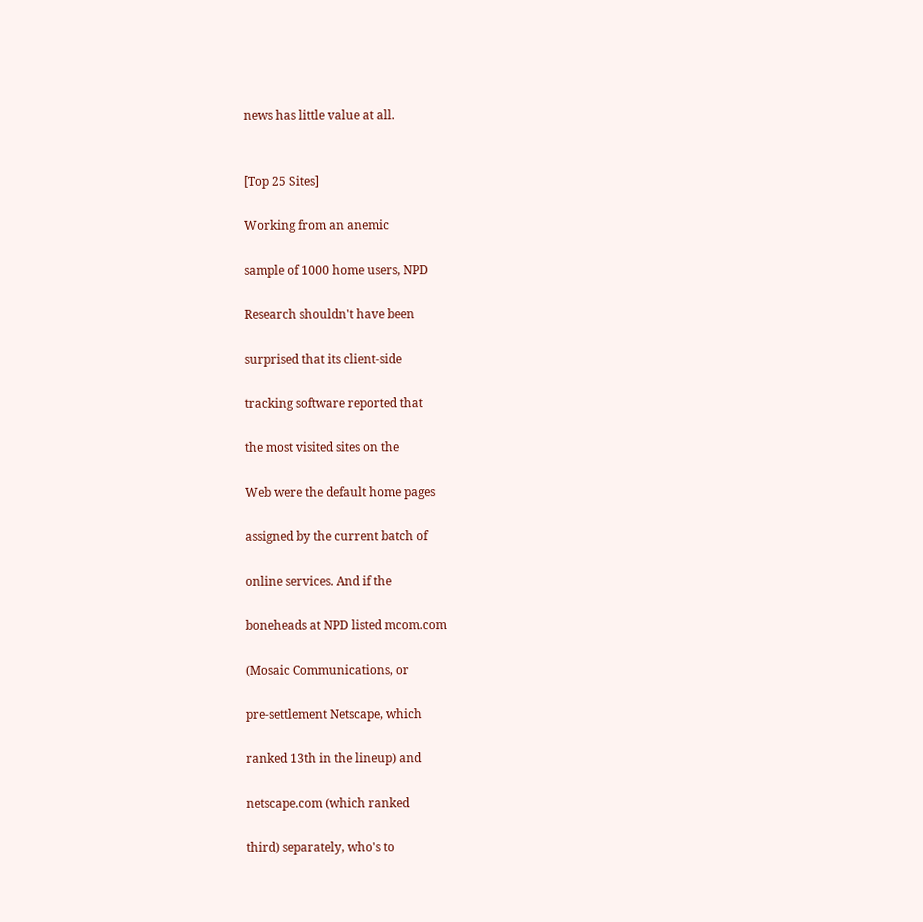news has little value at all.


[Top 25 Sites]

Working from an anemic

sample of 1000 home users, NPD

Research shouldn't have been

surprised that its client-side

tracking software reported that

the most visited sites on the

Web were the default home pages

assigned by the current batch of

online services. And if the

boneheads at NPD listed mcom.com

(Mosaic Communications, or

pre-settlement Netscape, which

ranked 13th in the lineup) and

netscape.com (which ranked

third) separately, who's to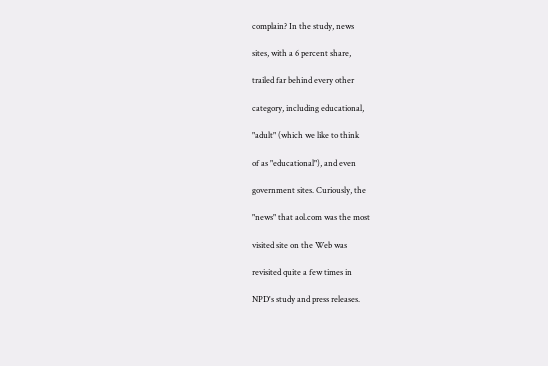complain? In the study, news

sites, with a 6 percent share,

trailed far behind every other

category, including educational,

"adult" (which we like to think

of as "educational"), and even

government sites. Curiously, the

"news" that aol.com was the most

visited site on the Web was

revisited quite a few times in

NPD's study and press releases.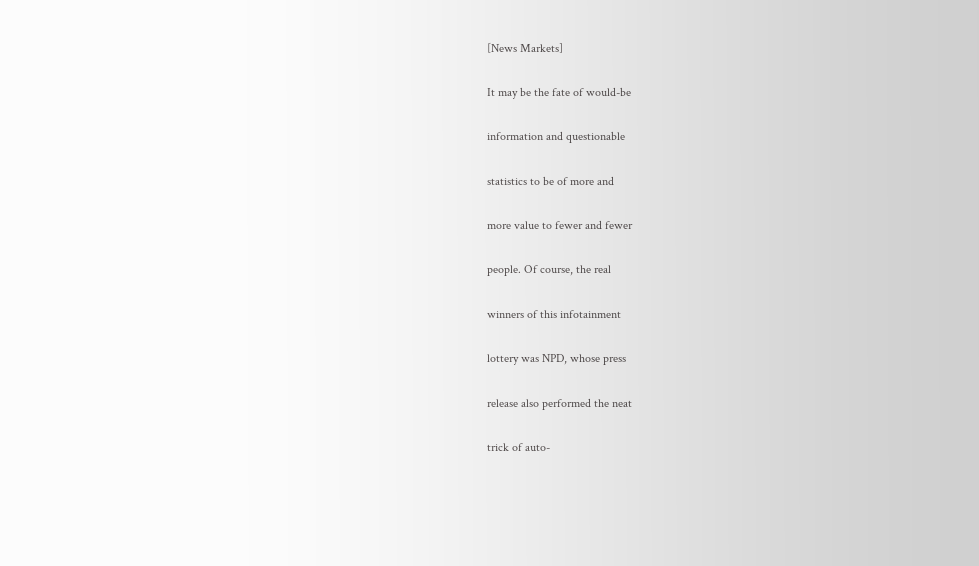[News Markets]

It may be the fate of would-be

information and questionable

statistics to be of more and

more value to fewer and fewer

people. Of course, the real

winners of this infotainment

lottery was NPD, whose press

release also performed the neat

trick of auto-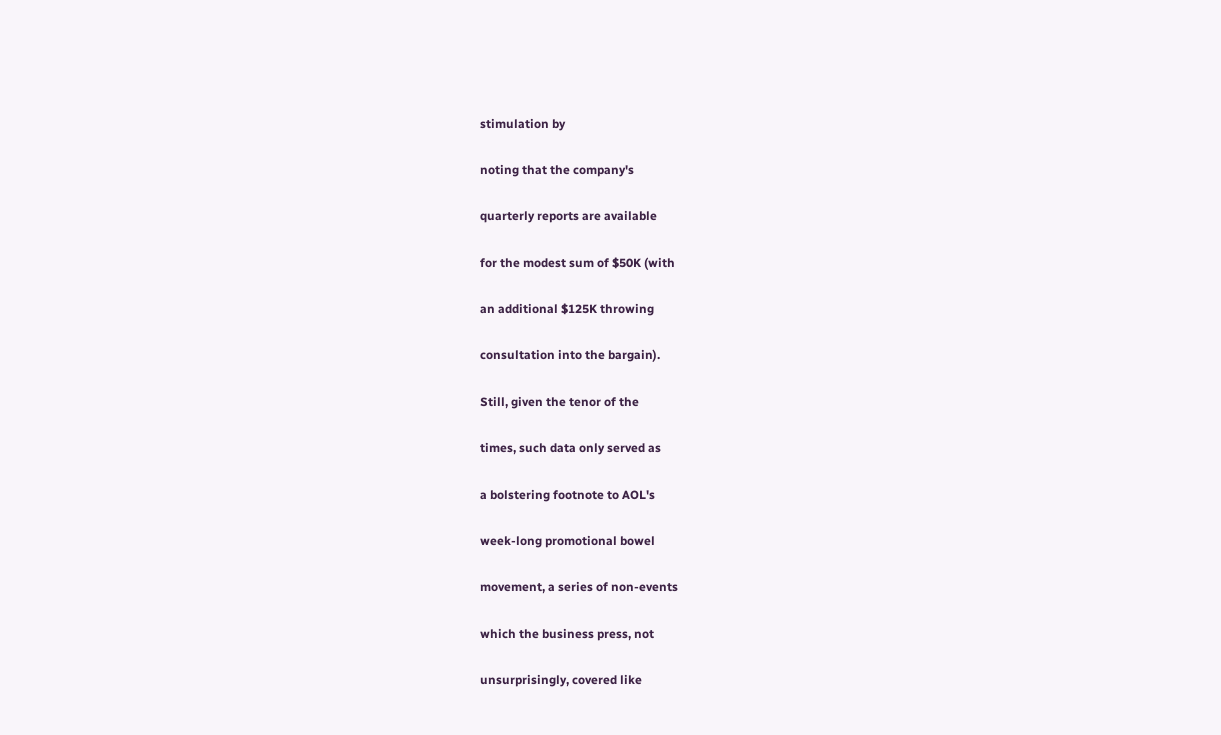stimulation by

noting that the company's

quarterly reports are available

for the modest sum of $50K (with

an additional $125K throwing

consultation into the bargain).

Still, given the tenor of the

times, such data only served as

a bolstering footnote to AOL's

week-long promotional bowel

movement, a series of non-events

which the business press, not

unsurprisingly, covered like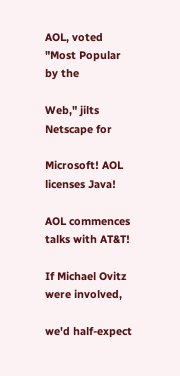AOL, voted "Most Popular by the

Web," jilts Netscape for

Microsoft! AOL licenses Java!

AOL commences talks with AT&T!

If Michael Ovitz were involved,

we'd half-expect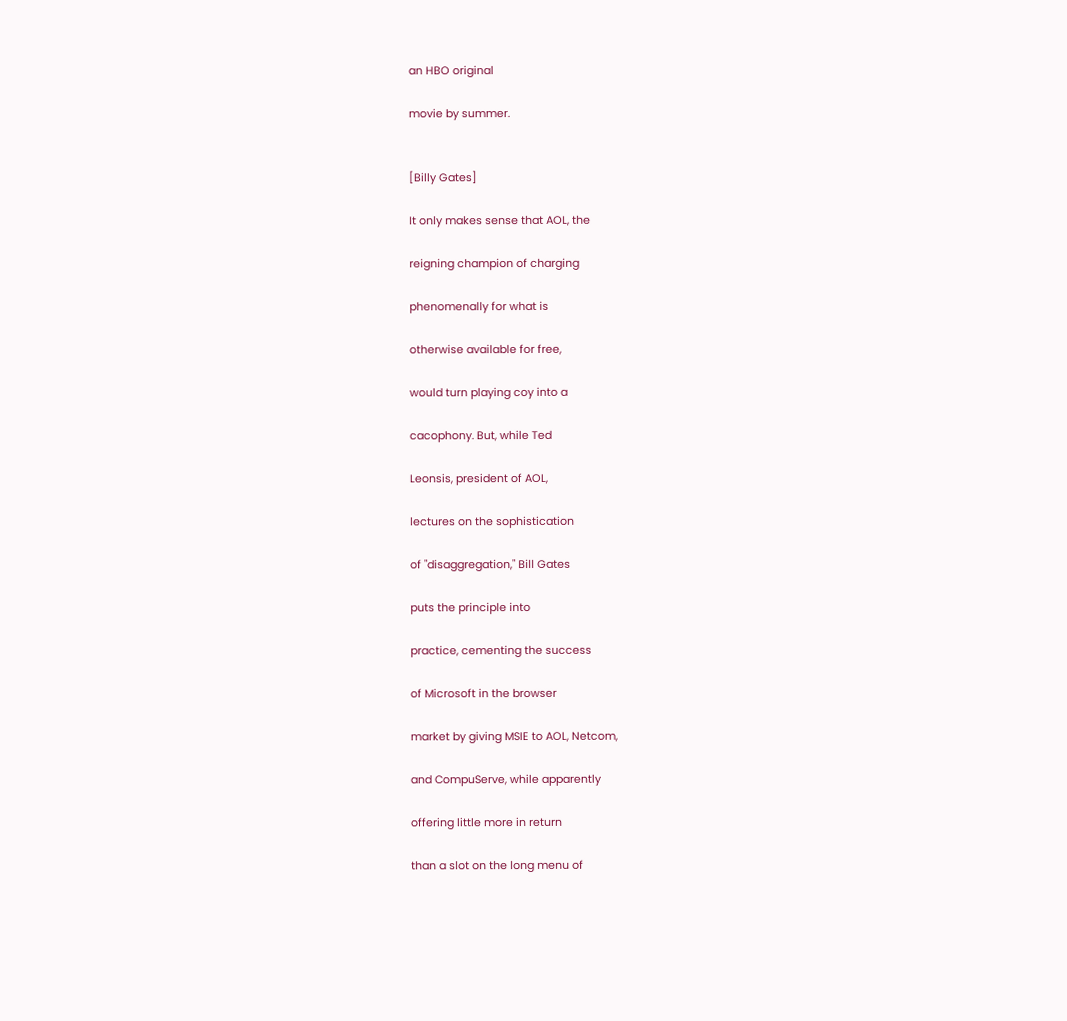an HBO original

movie by summer.


[Billy Gates]

It only makes sense that AOL, the

reigning champion of charging

phenomenally for what is

otherwise available for free,

would turn playing coy into a

cacophony. But, while Ted

Leonsis, president of AOL,

lectures on the sophistication

of "disaggregation," Bill Gates

puts the principle into

practice, cementing the success

of Microsoft in the browser

market by giving MSIE to AOL, Netcom,

and CompuServe, while apparently

offering little more in return

than a slot on the long menu of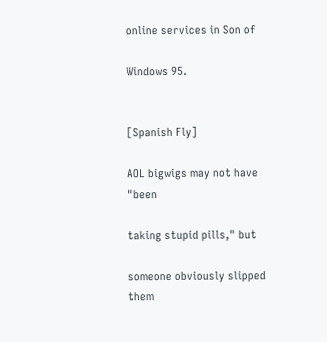online services in Son of

Windows 95.


[Spanish Fly]

AOL bigwigs may not have "been

taking stupid pills," but

someone obviously slipped them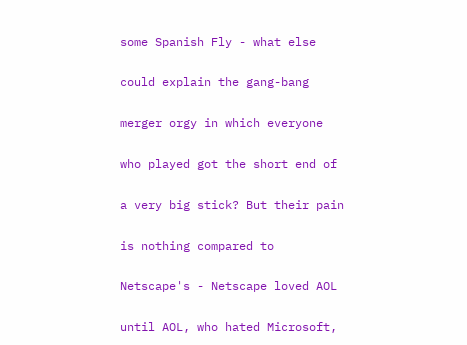some Spanish Fly - what else

could explain the gang-bang

merger orgy in which everyone

who played got the short end of

a very big stick? But their pain

is nothing compared to

Netscape's - Netscape loved AOL

until AOL, who hated Microsoft,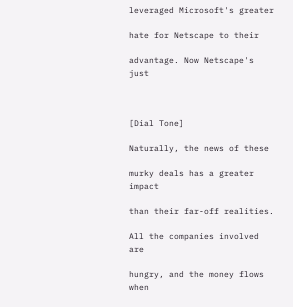leveraged Microsoft's greater

hate for Netscape to their

advantage. Now Netscape's just



[Dial Tone]

Naturally, the news of these

murky deals has a greater impact

than their far-off realities.

All the companies involved are

hungry, and the money flows when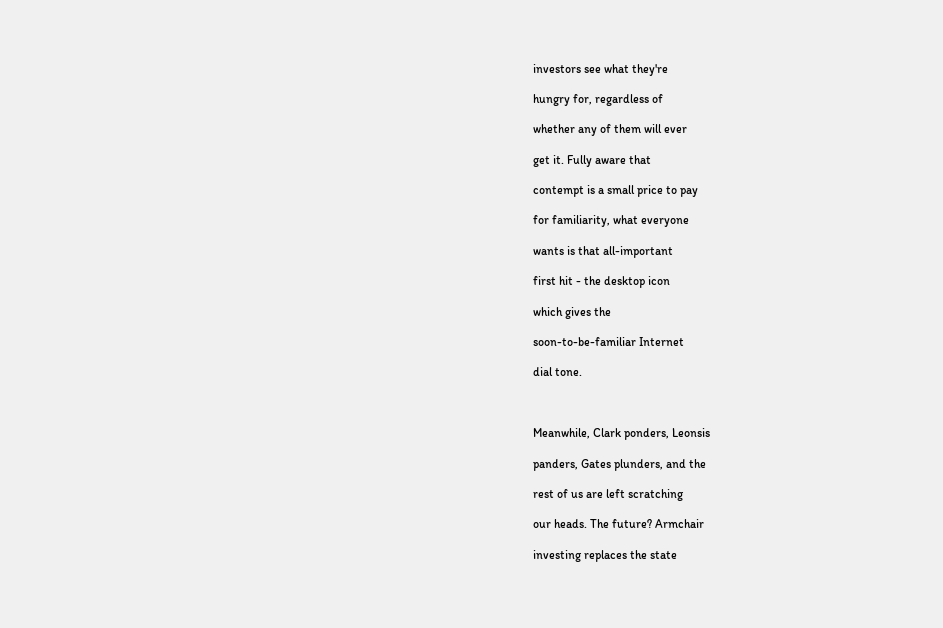investors see what they're

hungry for, regardless of

whether any of them will ever

get it. Fully aware that

contempt is a small price to pay

for familiarity, what everyone

wants is that all-important

first hit - the desktop icon

which gives the

soon-to-be-familiar Internet

dial tone.



Meanwhile, Clark ponders, Leonsis

panders, Gates plunders, and the

rest of us are left scratching

our heads. The future? Armchair

investing replaces the state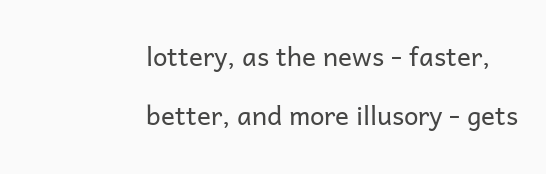lottery, as the news - faster,

better, and more illusory - gets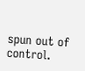spun out of control.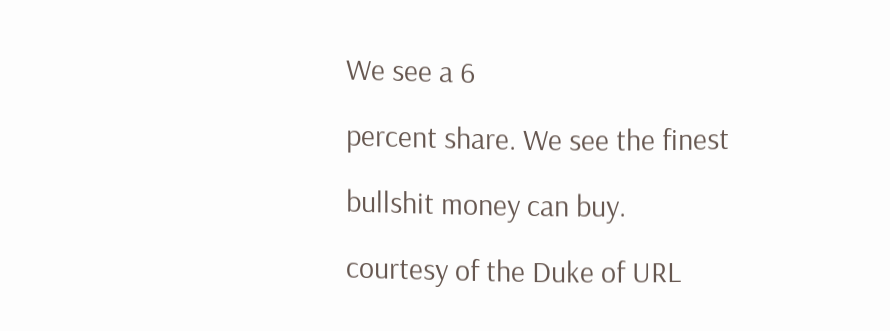We see a 6

percent share. We see the finest

bullshit money can buy.

courtesy of the Duke of URL